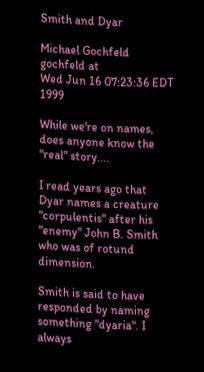Smith and Dyar

Michael Gochfeld gochfeld at
Wed Jun 16 07:23:36 EDT 1999

While we're on names, does anyone know the "real" story....

I read years ago that Dyar names a creature "corpulentis" after his
"enemy" John B. Smith who was of rotund dimension.

Smith is said to have responded by naming something "dyaria". I always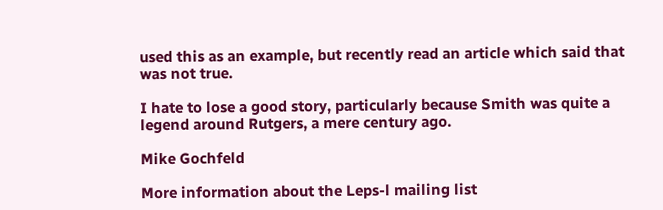used this as an example, but recently read an article which said that
was not true.

I hate to lose a good story, particularly because Smith was quite a
legend around Rutgers, a mere century ago.

Mike Gochfeld

More information about the Leps-l mailing list